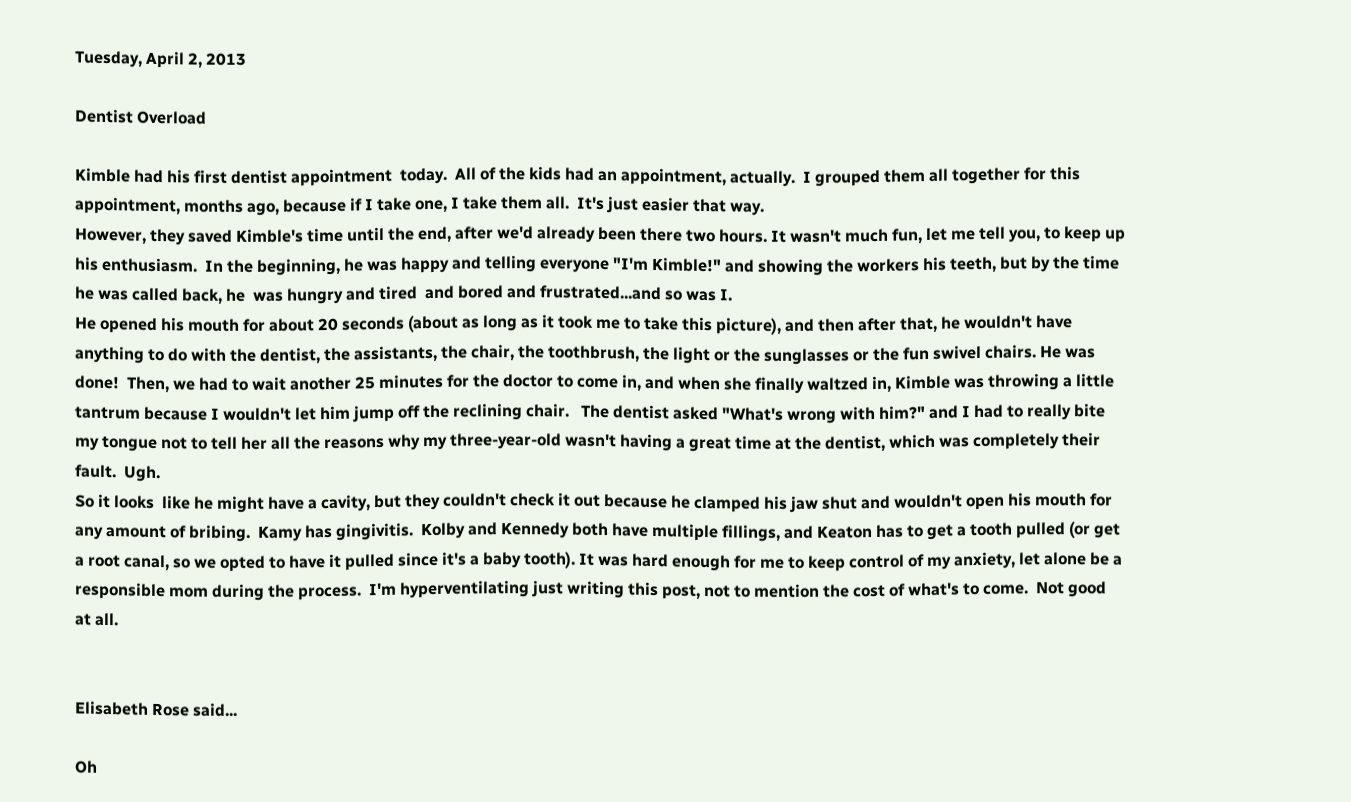Tuesday, April 2, 2013

Dentist Overload

Kimble had his first dentist appointment  today.  All of the kids had an appointment, actually.  I grouped them all together for this appointment, months ago, because if I take one, I take them all.  It's just easier that way.
However, they saved Kimble's time until the end, after we'd already been there two hours. It wasn't much fun, let me tell you, to keep up his enthusiasm.  In the beginning, he was happy and telling everyone "I'm Kimble!" and showing the workers his teeth, but by the time he was called back, he  was hungry and tired  and bored and frustrated...and so was I.
He opened his mouth for about 20 seconds (about as long as it took me to take this picture), and then after that, he wouldn't have anything to do with the dentist, the assistants, the chair, the toothbrush, the light or the sunglasses or the fun swivel chairs. He was done!  Then, we had to wait another 25 minutes for the doctor to come in, and when she finally waltzed in, Kimble was throwing a little tantrum because I wouldn't let him jump off the reclining chair.   The dentist asked "What's wrong with him?" and I had to really bite my tongue not to tell her all the reasons why my three-year-old wasn't having a great time at the dentist, which was completely their fault.  Ugh.
So it looks  like he might have a cavity, but they couldn't check it out because he clamped his jaw shut and wouldn't open his mouth for any amount of bribing.  Kamy has gingivitis.  Kolby and Kennedy both have multiple fillings, and Keaton has to get a tooth pulled (or get a root canal, so we opted to have it pulled since it's a baby tooth). It was hard enough for me to keep control of my anxiety, let alone be a responsible mom during the process.  I'm hyperventilating just writing this post, not to mention the cost of what's to come.  Not good at all.


Elisabeth Rose said...

Oh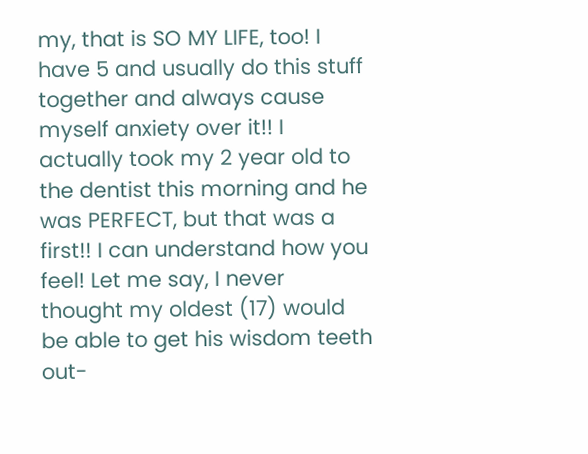my, that is SO MY LIFE, too! I have 5 and usually do this stuff together and always cause myself anxiety over it!! I actually took my 2 year old to the dentist this morning and he was PERFECT, but that was a first!! I can understand how you feel! Let me say, I never thought my oldest (17) would be able to get his wisdom teeth out-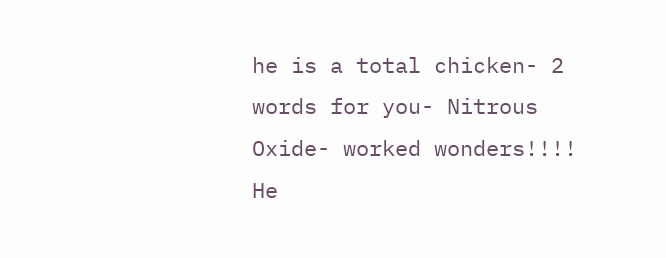he is a total chicken- 2 words for you- Nitrous Oxide- worked wonders!!!! He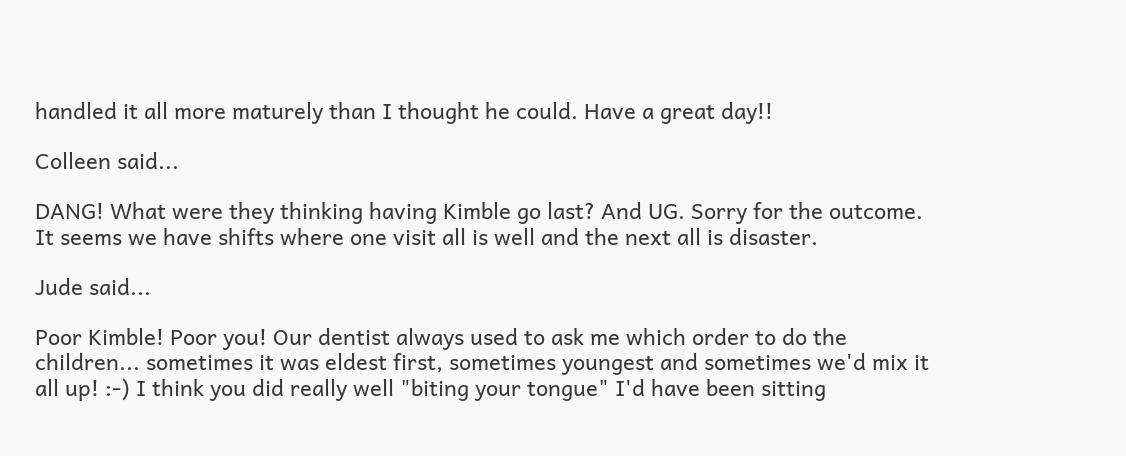handled it all more maturely than I thought he could. Have a great day!!

Colleen said...

DANG! What were they thinking having Kimble go last? And UG. Sorry for the outcome. It seems we have shifts where one visit all is well and the next all is disaster.

Jude said...

Poor Kimble! Poor you! Our dentist always used to ask me which order to do the children... sometimes it was eldest first, sometimes youngest and sometimes we'd mix it all up! :-) I think you did really well "biting your tongue" I'd have been sitting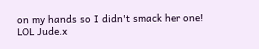on my hands so I didn't smack her one! LOL Jude.x